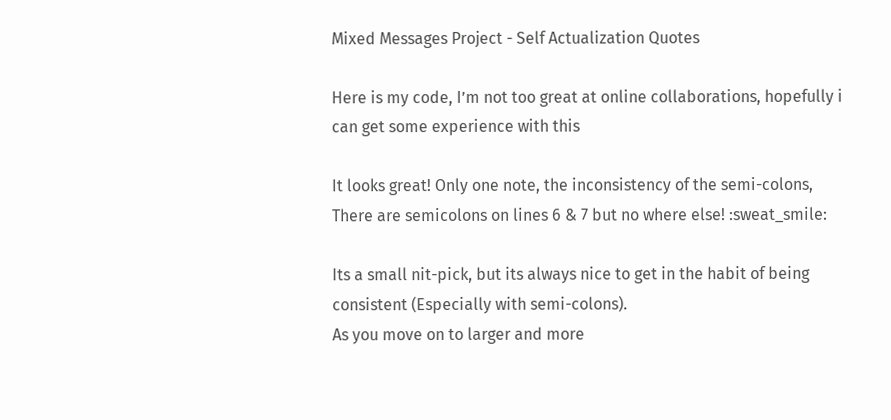Mixed Messages Project - Self Actualization Quotes

Here is my code, I’m not too great at online collaborations, hopefully i can get some experience with this

It looks great! Only one note, the inconsistency of the semi-colons,
There are semicolons on lines 6 & 7 but no where else! :sweat_smile:

Its a small nit-pick, but its always nice to get in the habit of being consistent (Especially with semi-colons).
As you move on to larger and more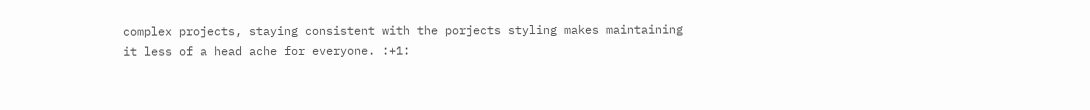complex projects, staying consistent with the porjects styling makes maintaining it less of a head ache for everyone. :+1: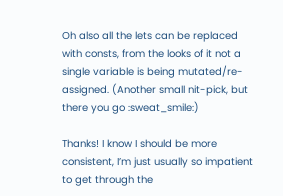Oh also all the lets can be replaced with consts, from the looks of it not a single variable is being mutated/re-assigned. (Another small nit-pick, but there you go :sweat_smile:)

Thanks! I know I should be more consistent, I’m just usually so impatient to get through the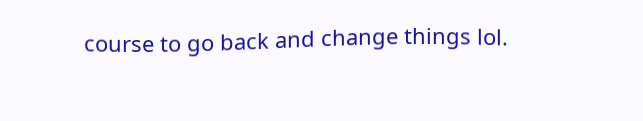course to go back and change things lol.